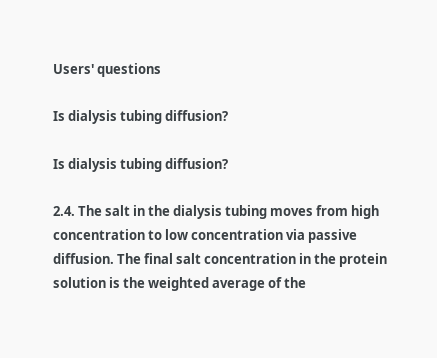Users' questions

Is dialysis tubing diffusion?

Is dialysis tubing diffusion?

2.4. The salt in the dialysis tubing moves from high concentration to low concentration via passive diffusion. The final salt concentration in the protein solution is the weighted average of the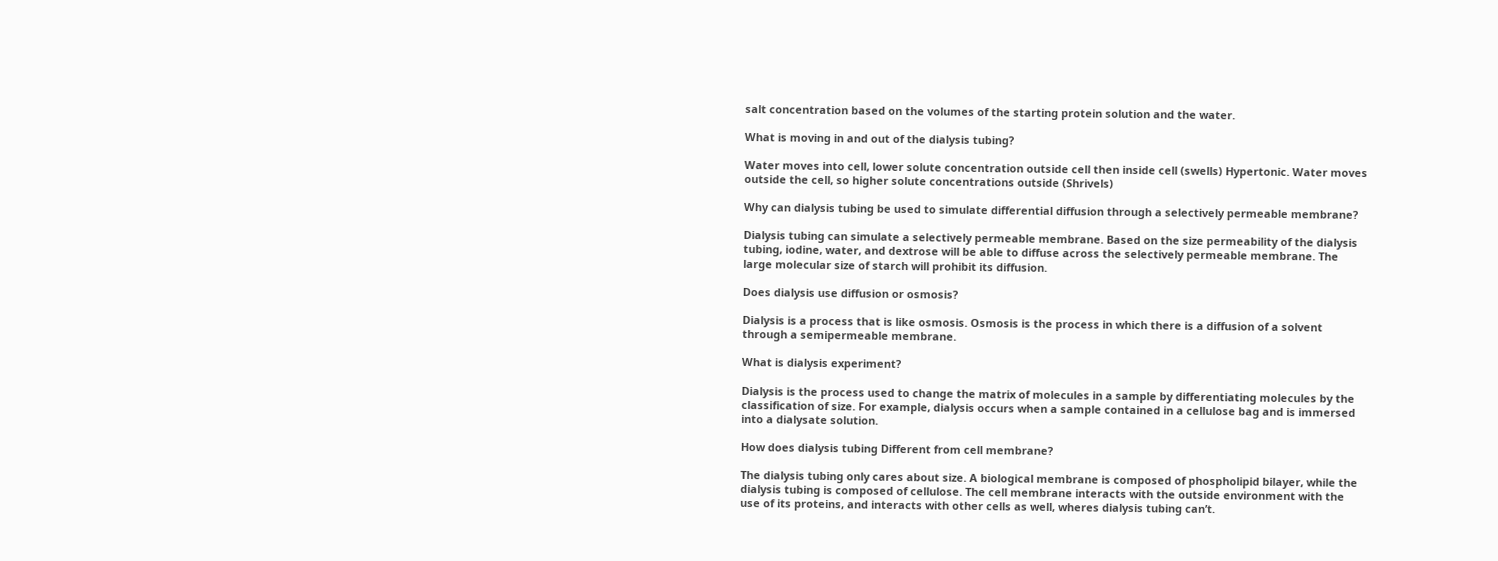salt concentration based on the volumes of the starting protein solution and the water.

What is moving in and out of the dialysis tubing?

Water moves into cell, lower solute concentration outside cell then inside cell (swells) Hypertonic. Water moves outside the cell, so higher solute concentrations outside (Shrivels)

Why can dialysis tubing be used to simulate differential diffusion through a selectively permeable membrane?

Dialysis tubing can simulate a selectively permeable membrane. Based on the size permeability of the dialysis tubing, iodine, water, and dextrose will be able to diffuse across the selectively permeable membrane. The large molecular size of starch will prohibit its diffusion.

Does dialysis use diffusion or osmosis?

Dialysis is a process that is like osmosis. Osmosis is the process in which there is a diffusion of a solvent through a semipermeable membrane.

What is dialysis experiment?

Dialysis is the process used to change the matrix of molecules in a sample by differentiating molecules by the classification of size. For example, dialysis occurs when a sample contained in a cellulose bag and is immersed into a dialysate solution.

How does dialysis tubing Different from cell membrane?

The dialysis tubing only cares about size. A biological membrane is composed of phospholipid bilayer, while the dialysis tubing is composed of cellulose. The cell membrane interacts with the outside environment with the use of its proteins, and interacts with other cells as well, wheres dialysis tubing can’t.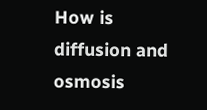How is diffusion and osmosis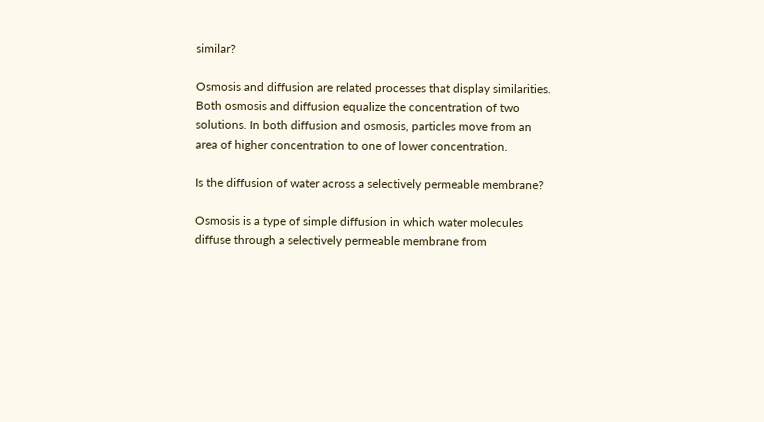similar?

Osmosis and diffusion are related processes that display similarities. Both osmosis and diffusion equalize the concentration of two solutions. In both diffusion and osmosis, particles move from an area of higher concentration to one of lower concentration.

Is the diffusion of water across a selectively permeable membrane?

Osmosis is a type of simple diffusion in which water molecules diffuse through a selectively permeable membrane from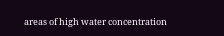areas of high water concentration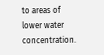to areas of lower water concentration.